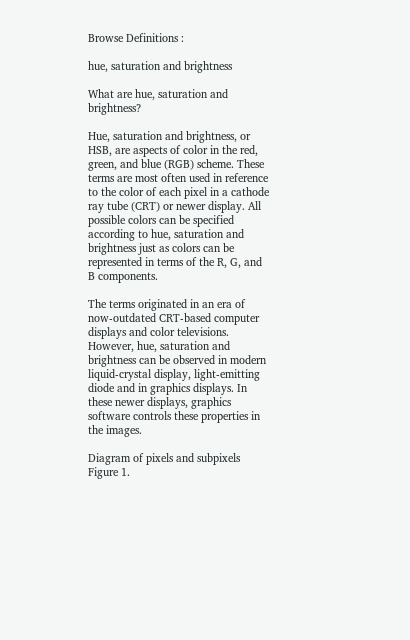Browse Definitions :

hue, saturation and brightness

What are hue, saturation and brightness?

Hue, saturation and brightness, or HSB, are aspects of color in the red, green, and blue (RGB) scheme. These terms are most often used in reference to the color of each pixel in a cathode ray tube (CRT) or newer display. All possible colors can be specified according to hue, saturation and brightness just as colors can be represented in terms of the R, G, and B components.

The terms originated in an era of now-outdated CRT-based computer displays and color televisions. However, hue, saturation and brightness can be observed in modern liquid-crystal display, light-emitting diode and in graphics displays. In these newer displays, graphics software controls these properties in the images.

Diagram of pixels and subpixels
Figure 1.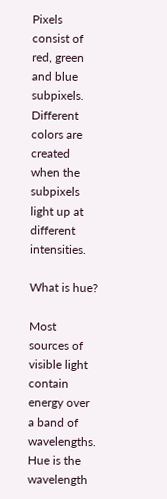Pixels consist of red, green and blue subpixels. Different colors are created when the subpixels light up at different intensities.

What is hue?

Most sources of visible light contain energy over a band of wavelengths. Hue is the wavelength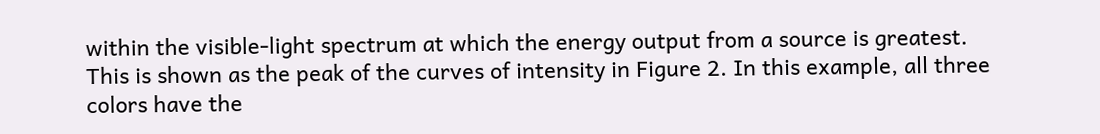within the visible-light spectrum at which the energy output from a source is greatest. This is shown as the peak of the curves of intensity in Figure 2. In this example, all three colors have the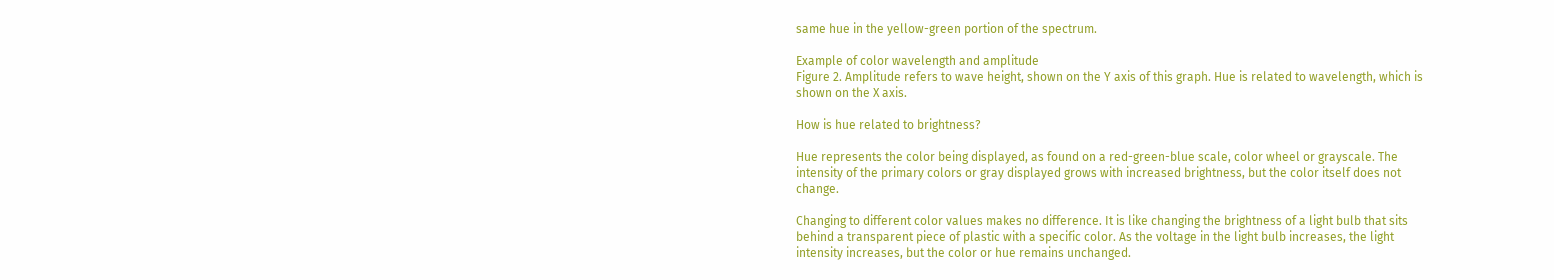same hue in the yellow-green portion of the spectrum.

Example of color wavelength and amplitude
Figure 2. Amplitude refers to wave height, shown on the Y axis of this graph. Hue is related to wavelength, which is shown on the X axis.

How is hue related to brightness?

Hue represents the color being displayed, as found on a red-green-blue scale, color wheel or grayscale. The intensity of the primary colors or gray displayed grows with increased brightness, but the color itself does not change.

Changing to different color values makes no difference. It is like changing the brightness of a light bulb that sits behind a transparent piece of plastic with a specific color. As the voltage in the light bulb increases, the light intensity increases, but the color or hue remains unchanged.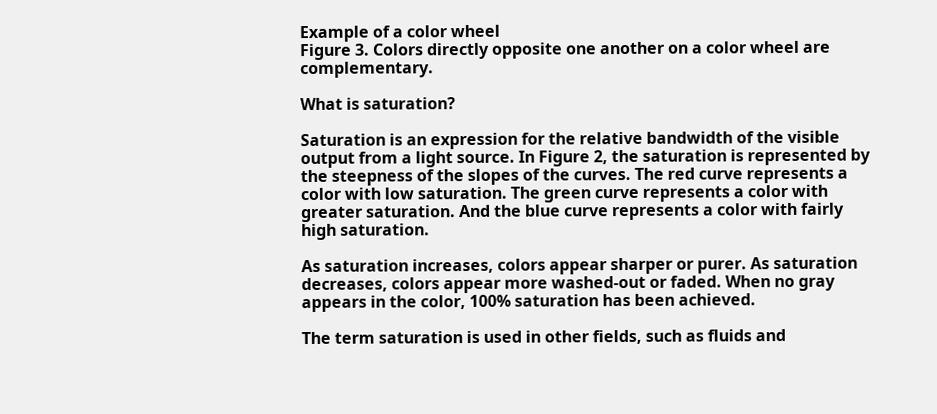Example of a color wheel
Figure 3. Colors directly opposite one another on a color wheel are complementary.

What is saturation?

Saturation is an expression for the relative bandwidth of the visible output from a light source. In Figure 2, the saturation is represented by the steepness of the slopes of the curves. The red curve represents a color with low saturation. The green curve represents a color with greater saturation. And the blue curve represents a color with fairly high saturation.

As saturation increases, colors appear sharper or purer. As saturation decreases, colors appear more washed-out or faded. When no gray appears in the color, 100% saturation has been achieved.

The term saturation is used in other fields, such as fluids and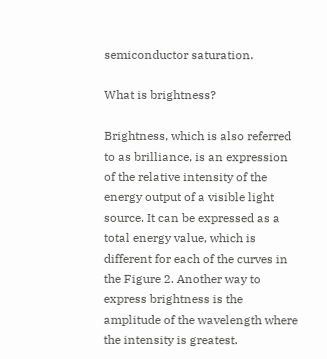semiconductor saturation.

What is brightness?

Brightness, which is also referred to as brilliance, is an expression of the relative intensity of the energy output of a visible light source. It can be expressed as a total energy value, which is different for each of the curves in the Figure 2. Another way to express brightness is the amplitude of the wavelength where the intensity is greatest.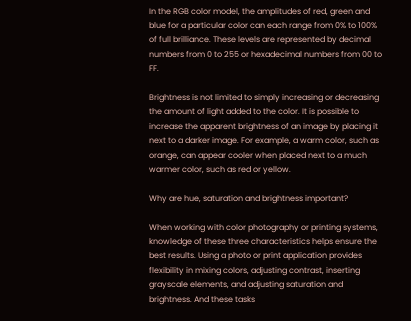In the RGB color model, the amplitudes of red, green and blue for a particular color can each range from 0% to 100% of full brilliance. These levels are represented by decimal numbers from 0 to 255 or hexadecimal numbers from 00 to FF.

Brightness is not limited to simply increasing or decreasing the amount of light added to the color. It is possible to increase the apparent brightness of an image by placing it next to a darker image. For example, a warm color, such as orange, can appear cooler when placed next to a much warmer color, such as red or yellow.

Why are hue, saturation and brightness important?

When working with color photography or printing systems, knowledge of these three characteristics helps ensure the best results. Using a photo or print application provides flexibility in mixing colors, adjusting contrast, inserting grayscale elements, and adjusting saturation and brightness. And these tasks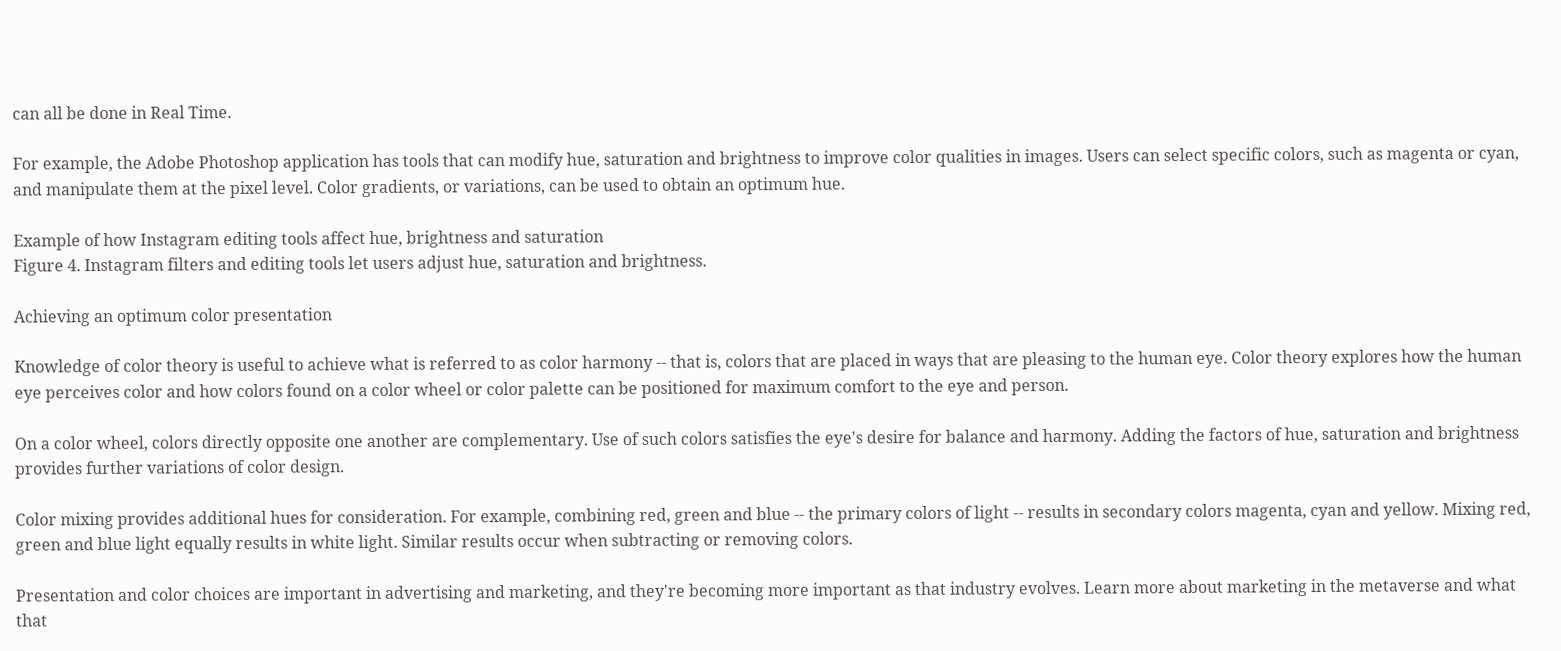can all be done in Real Time.

For example, the Adobe Photoshop application has tools that can modify hue, saturation and brightness to improve color qualities in images. Users can select specific colors, such as magenta or cyan, and manipulate them at the pixel level. Color gradients, or variations, can be used to obtain an optimum hue.

Example of how Instagram editing tools affect hue, brightness and saturation
Figure 4. Instagram filters and editing tools let users adjust hue, saturation and brightness.

Achieving an optimum color presentation

Knowledge of color theory is useful to achieve what is referred to as color harmony -- that is, colors that are placed in ways that are pleasing to the human eye. Color theory explores how the human eye perceives color and how colors found on a color wheel or color palette can be positioned for maximum comfort to the eye and person.

On a color wheel, colors directly opposite one another are complementary. Use of such colors satisfies the eye's desire for balance and harmony. Adding the factors of hue, saturation and brightness provides further variations of color design.

Color mixing provides additional hues for consideration. For example, combining red, green and blue -- the primary colors of light -- results in secondary colors magenta, cyan and yellow. Mixing red, green and blue light equally results in white light. Similar results occur when subtracting or removing colors.

Presentation and color choices are important in advertising and marketing, and they're becoming more important as that industry evolves. Learn more about marketing in the metaverse and what that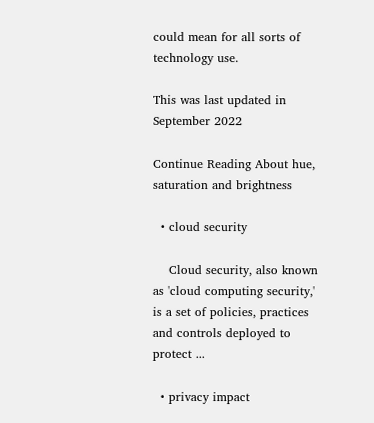could mean for all sorts of technology use.

This was last updated in September 2022

Continue Reading About hue, saturation and brightness

  • cloud security

    Cloud security, also known as 'cloud computing security,' is a set of policies, practices and controls deployed to protect ...

  • privacy impact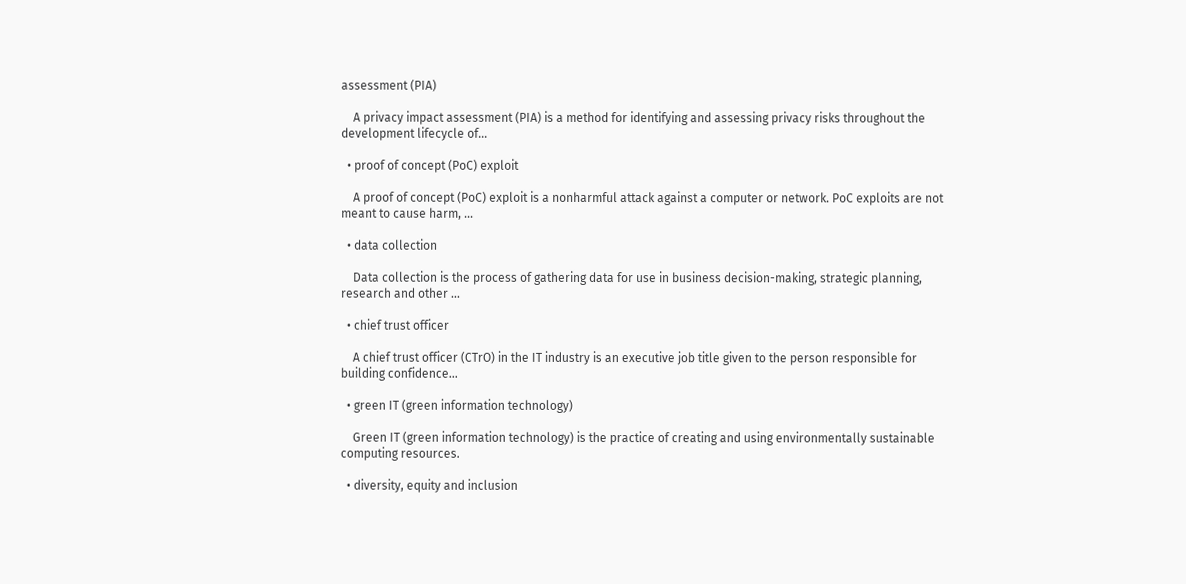assessment (PIA)

    A privacy impact assessment (PIA) is a method for identifying and assessing privacy risks throughout the development lifecycle of...

  • proof of concept (PoC) exploit

    A proof of concept (PoC) exploit is a nonharmful attack against a computer or network. PoC exploits are not meant to cause harm, ...

  • data collection

    Data collection is the process of gathering data for use in business decision-making, strategic planning, research and other ...

  • chief trust officer

    A chief trust officer (CTrO) in the IT industry is an executive job title given to the person responsible for building confidence...

  • green IT (green information technology)

    Green IT (green information technology) is the practice of creating and using environmentally sustainable computing resources.

  • diversity, equity and inclusion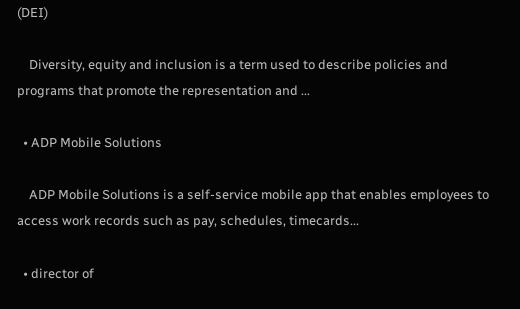(DEI)

    Diversity, equity and inclusion is a term used to describe policies and programs that promote the representation and ...

  • ADP Mobile Solutions

    ADP Mobile Solutions is a self-service mobile app that enables employees to access work records such as pay, schedules, timecards...

  • director of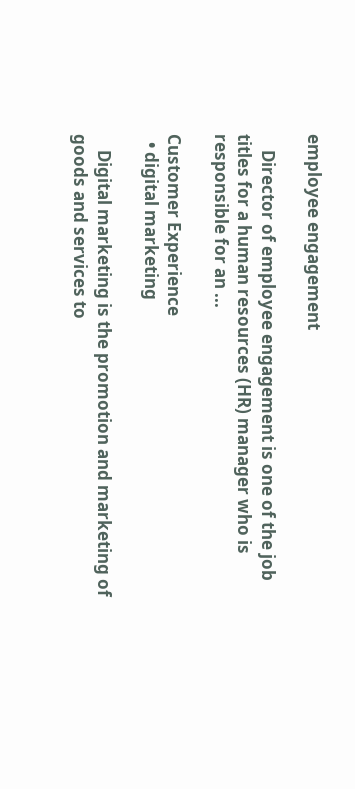employee engagement

    Director of employee engagement is one of the job titles for a human resources (HR) manager who is responsible for an ...

Customer Experience
  • digital marketing

    Digital marketing is the promotion and marketing of goods and services to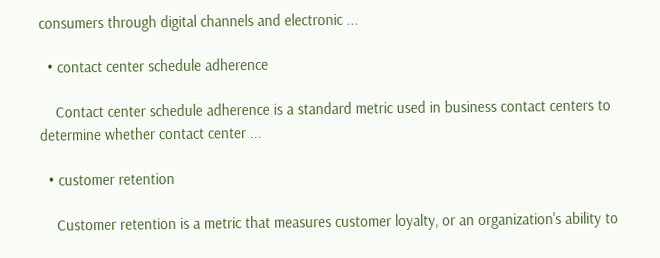consumers through digital channels and electronic ...

  • contact center schedule adherence

    Contact center schedule adherence is a standard metric used in business contact centers to determine whether contact center ...

  • customer retention

    Customer retention is a metric that measures customer loyalty, or an organization's ability to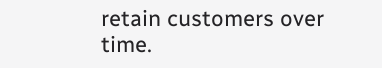retain customers over time.